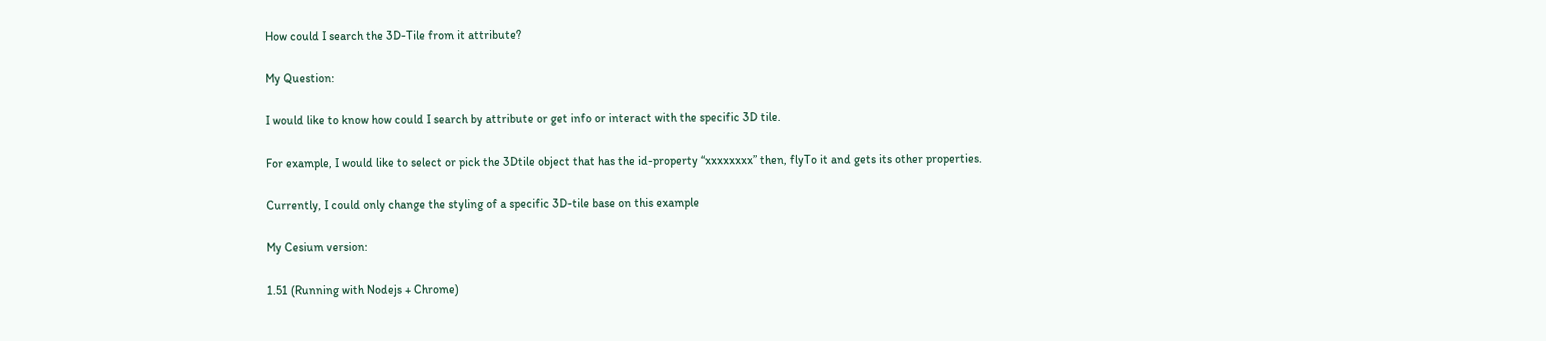How could I search the 3D-Tile from it attribute?

My Question:

I would like to know how could I search by attribute or get info or interact with the specific 3D tile.

For example, I would like to select or pick the 3Dtile object that has the id-property “xxxxxxxx” then, flyTo it and gets its other properties.

Currently, I could only change the styling of a specific 3D-tile base on this example

My Cesium version:

1.51 (Running with Nodejs + Chrome)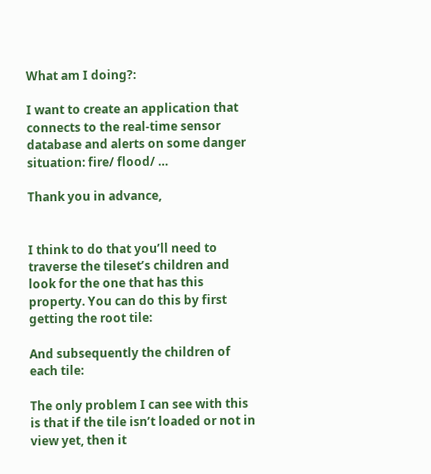What am I doing?:

I want to create an application that connects to the real-time sensor database and alerts on some danger situation: fire/ flood/ …

Thank you in advance,


I think to do that you’ll need to traverse the tileset’s children and look for the one that has this property. You can do this by first getting the root tile:

And subsequently the children of each tile:

The only problem I can see with this is that if the tile isn’t loaded or not in view yet, then it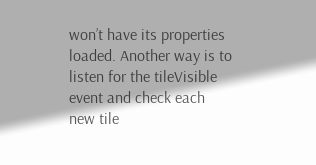won’t have its properties loaded. Another way is to listen for the tileVisible event and check each new tile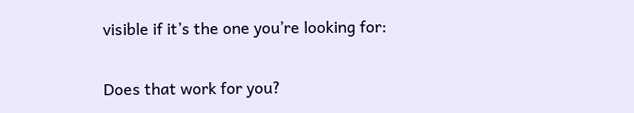visible if it’s the one you’re looking for:

Does that work for you?